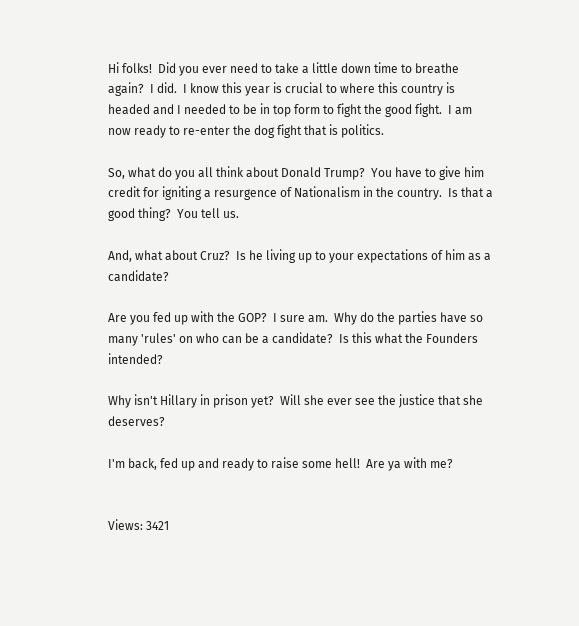Hi folks!  Did you ever need to take a little down time to breathe again?  I did.  I know this year is crucial to where this country is headed and I needed to be in top form to fight the good fight.  I am now ready to re-enter the dog fight that is politics.

So, what do you all think about Donald Trump?  You have to give him credit for igniting a resurgence of Nationalism in the country.  Is that a good thing?  You tell us.

And, what about Cruz?  Is he living up to your expectations of him as a candidate?

Are you fed up with the GOP?  I sure am.  Why do the parties have so many 'rules' on who can be a candidate?  Is this what the Founders intended?

Why isn't Hillary in prison yet?  Will she ever see the justice that she deserves?

I'm back, fed up and ready to raise some hell!  Are ya with me?


Views: 3421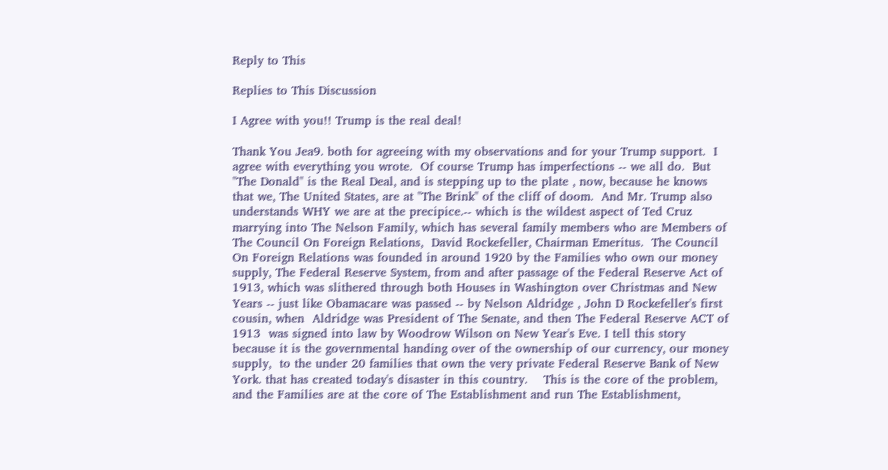Reply to This

Replies to This Discussion

I Agree with you!! Trump is the real deal!

Thank You Jea9. both for agreeing with my observations and for your Trump support.  I agree with everything you wrote.  Of course Trump has imperfections -- we all do.  But "The Donald" is the Real Deal, and is stepping up to the plate , now, because he knows that we, The United States, are at "The Brink" of the cliff of doom.  And Mr. Trump also understands WHY we are at the precipice.-- which is the wildest aspect of Ted Cruz marrying into The Nelson Family, which has several family members who are Members of The Council On Foreign Relations,  David Rockefeller, Chairman Emeritus.  The Council On Foreign Relations was founded in around 1920 by the Families who own our money supply, The Federal Reserve System, from and after passage of the Federal Reserve Act of 1913, which was slithered through both Houses in Washington over Christmas and New Years -- just like Obamacare was passed -- by Nelson Aldridge , John D Rockefeller's first cousin, when  Aldridge was President of The Senate, and then The Federal Reserve ACT of 1913  was signed into law by Woodrow Wilson on New Year's Eve. I tell this story because it is the governmental handing over of the ownership of our currency, our money supply,  to the under 20 families that own the very private Federal Reserve Bank of New York. that has created today's disaster in this country.    This is the core of the problem, and the Families are at the core of The Establishment and run The Establishment,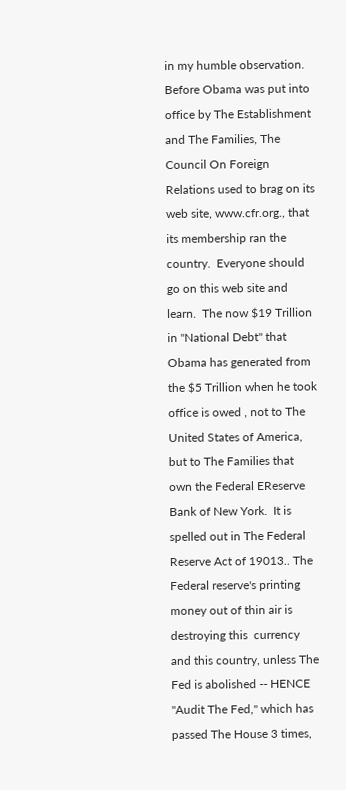in my humble observation.  Before Obama was put into office by The Establishment and The Families, The Council On Foreign Relations used to brag on its  web site, www.cfr.org., that its membership ran the country.  Everyone should go on this web site and learn.  The now $19 Trillion in "National Debt" that Obama has generated from the $5 Trillion when he took office is owed , not to The United States of America, but to The Families that own the Federal EReserve Bank of New York.  It is spelled out in The Federal Reserve Act of 19013.. The Federal reserve's printing money out of thin air is destroying this  currency and this country, unless The Fed is abolished -- HENCE "Audit The Fed," which has passed The House 3 times,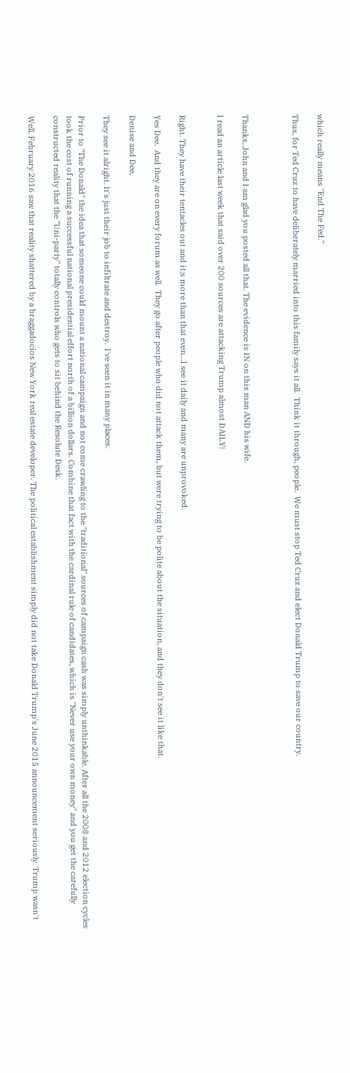which really means "End The Fed."

Thus, for Ted Cruz to have deliberately married into this family says it all.  Think it through, people.  We must stop Ted Cruz and elect Donald Trump to save our country.



Thanks, John and I am glad you posted all that. The evidence is IN on this man AND his wife.

I read an article last week that said over 200 sources are attacking Trump almost DAILY!


Right. They have their tentacles out and it;s more than that even...I see it daily and many are unprovoked.

Yes Dee.  And they are on every forum as well.  They go after people who did not attack them, but were trying to be polite about the situation, and they don't see it like that.

Denise and Dee,

They see it alright. It's just their job to infiltrate and destroy.  I've seen it in many places.

Prior to "The Donald" the idea that someone could mount a national campaign and not come crawling to the "traditional" sources of campaign cash was simply unthinkable. After all the 2008 and 2012 election cycles took the cost of running a successful national presidential effort north of a billion dollars. Combine that fact with the cardinal rule of candidates, which is "Never use your own money" and you get the carefully constructed reality that the "Uni-party" totally controls who gets to sit behind the Resolute Desk.

Well, February 2016 saw that reality shattered by a braggadocios New York real estate developer. The political establishment simply did not take Donald Trump's June 2015 announcement seriously. Trump wasn't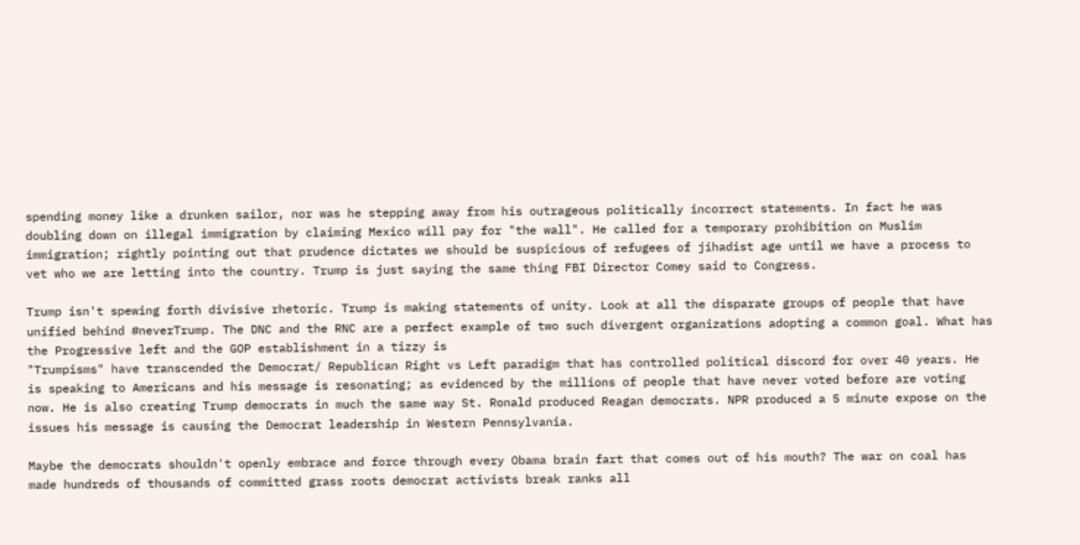spending money like a drunken sailor, nor was he stepping away from his outrageous politically incorrect statements. In fact he was doubling down on illegal immigration by claiming Mexico will pay for "the wall". He called for a temporary prohibition on Muslim immigration; rightly pointing out that prudence dictates we should be suspicious of refugees of jihadist age until we have a process to vet who we are letting into the country. Trump is just saying the same thing FBI Director Comey said to Congress.

Trump isn't spewing forth divisive rhetoric. Trump is making statements of unity. Look at all the disparate groups of people that have unified behind #neverTrump. The DNC and the RNC are a perfect example of two such divergent organizations adopting a common goal. What has the Progressive left and the GOP establishment in a tizzy is
"Trumpisms" have transcended the Democrat/ Republican Right vs Left paradigm that has controlled political discord for over 40 years. He is speaking to Americans and his message is resonating; as evidenced by the millions of people that have never voted before are voting now. He is also creating Trump democrats in much the same way St. Ronald produced Reagan democrats. NPR produced a 5 minute expose on the issues his message is causing the Democrat leadership in Western Pennsylvania.

Maybe the democrats shouldn't openly embrace and force through every Obama brain fart that comes out of his mouth? The war on coal has made hundreds of thousands of committed grass roots democrat activists break ranks all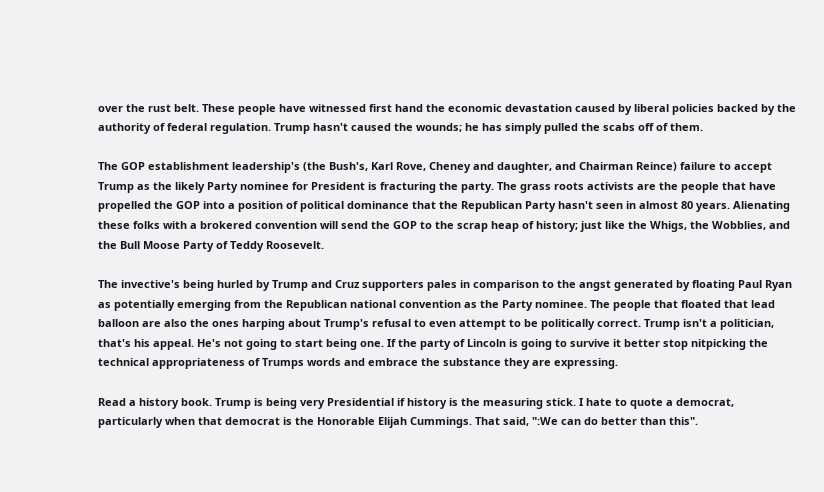over the rust belt. These people have witnessed first hand the economic devastation caused by liberal policies backed by the authority of federal regulation. Trump hasn't caused the wounds; he has simply pulled the scabs off of them.

The GOP establishment leadership's (the Bush's, Karl Rove, Cheney and daughter, and Chairman Reince) failure to accept Trump as the likely Party nominee for President is fracturing the party. The grass roots activists are the people that have propelled the GOP into a position of political dominance that the Republican Party hasn't seen in almost 80 years. Alienating these folks with a brokered convention will send the GOP to the scrap heap of history; just like the Whigs, the Wobblies, and the Bull Moose Party of Teddy Roosevelt.

The invective's being hurled by Trump and Cruz supporters pales in comparison to the angst generated by floating Paul Ryan as potentially emerging from the Republican national convention as the Party nominee. The people that floated that lead balloon are also the ones harping about Trump's refusal to even attempt to be politically correct. Trump isn't a politician, that's his appeal. He's not going to start being one. If the party of Lincoln is going to survive it better stop nitpicking the technical appropriateness of Trumps words and embrace the substance they are expressing.

Read a history book. Trump is being very Presidential if history is the measuring stick. I hate to quote a democrat, particularly when that democrat is the Honorable Elijah Cummings. That said, ":We can do better than this".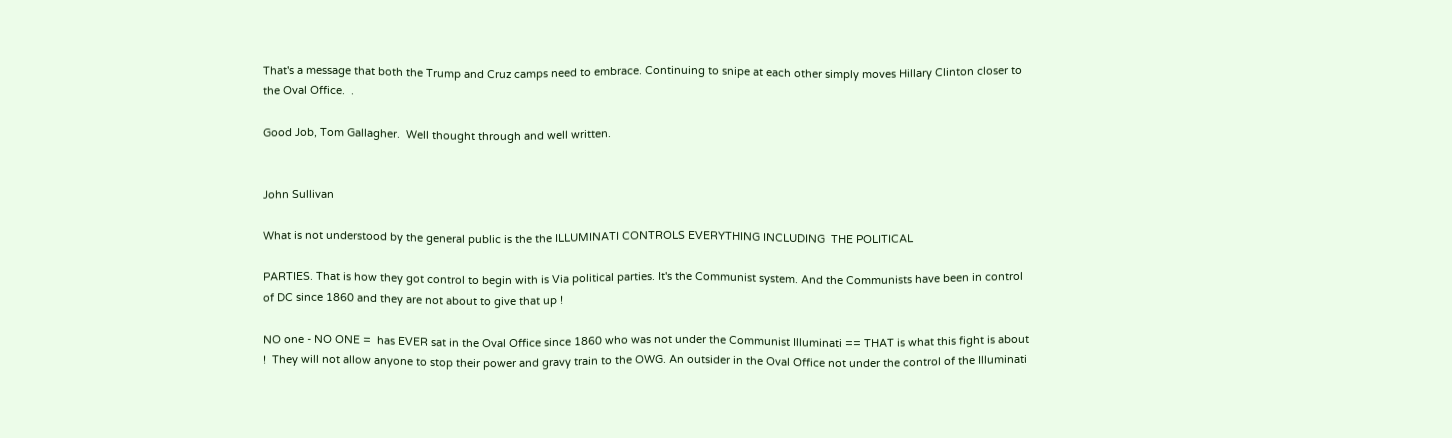That's a message that both the Trump and Cruz camps need to embrace. Continuing to snipe at each other simply moves Hillary Clinton closer to the Oval Office.  .

Good Job, Tom Gallagher.  Well thought through and well written.


John Sullivan

What is not understood by the general public is the the ILLUMINATI CONTROLS EVERYTHING INCLUDING  THE POLITICAL

PARTIES. That is how they got control to begin with is Via political parties. It's the Communist system. And the Communists have been in control of DC since 1860 and they are not about to give that up !

NO one - NO ONE =  has EVER sat in the Oval Office since 1860 who was not under the Communist Illuminati == THAT is what this fight is about !  They will not allow anyone to stop their power and gravy train to the OWG. An outsider in the Oval Office not under the control of the Illuminati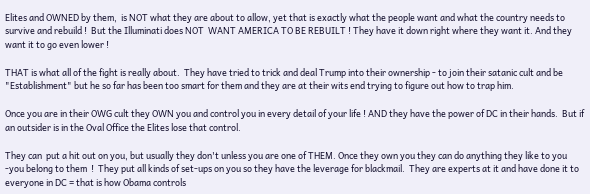Elites and OWNED by them,  is NOT what they are about to allow, yet that is exactly what the people want and what the country needs to survive and rebuild !  But the Illuminati does NOT  WANT AMERICA TO BE REBUILT ! They have it down right where they want it. And they want it to go even lower !

THAT is what all of the fight is really about.  They have tried to trick and deal Trump into their ownership - to join their satanic cult and be "Establishment" but he so far has been too smart for them and they are at their wits end trying to figure out how to trap him.

Once you are in their OWG cult they OWN you and control you in every detail of your life ! AND they have the power of DC in their hands.  But if an outsider is in the Oval Office the Elites lose that control.

They can  put a hit out on you, but usually they don't unless you are one of THEM. Once they own you they can do anything they like to you -you belong to them  !  They put all kinds of set-ups on you so they have the leverage for blackmail.  They are experts at it and have done it to everyone in DC = that is how Obama controls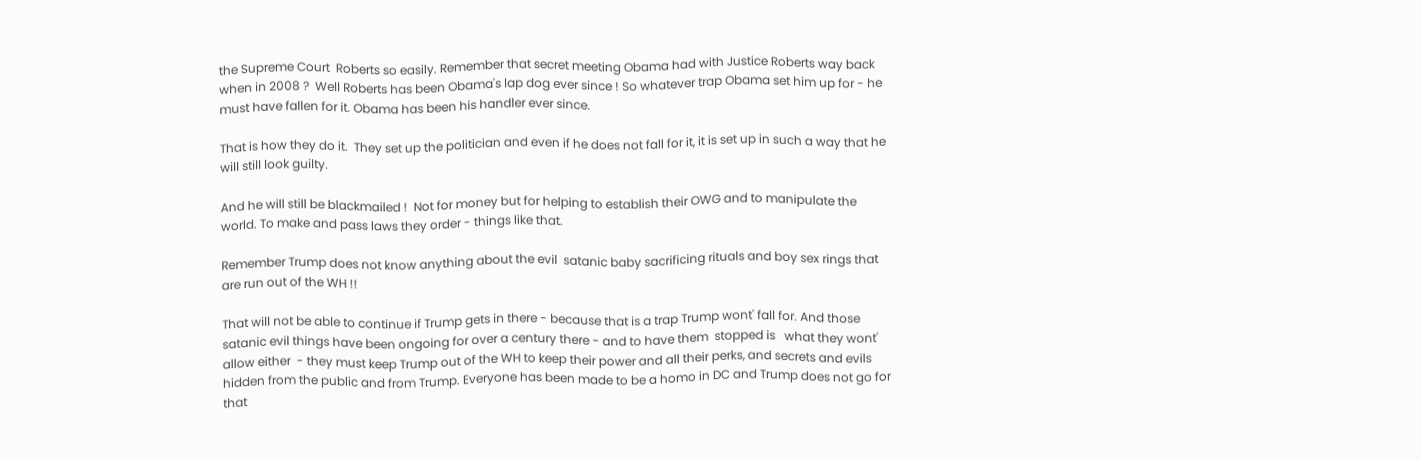the Supreme Court  Roberts so easily. Remember that secret meeting Obama had with Justice Roberts way back when in 2008 ?  Well Roberts has been Obama's lap dog ever since ! So whatever trap Obama set him up for - he must have fallen for it. Obama has been his handler ever since.

That is how they do it.  They set up the politician and even if he does not fall for it, it is set up in such a way that he will still look guilty.

And he will still be blackmailed !  Not for money but for helping to establish their OWG and to manipulate the world. To make and pass laws they order - things like that.

Remember Trump does not know anything about the evil  satanic baby sacrificing rituals and boy sex rings that are run out of the WH !!

That will not be able to continue if Trump gets in there - because that is a trap Trump wont' fall for. And those satanic evil things have been ongoing for over a century there - and to have them  stopped is   what they wont' allow either  - they must keep Trump out of the WH to keep their power and all their perks, and secrets and evils hidden from the public and from Trump. Everyone has been made to be a homo in DC and Trump does not go for that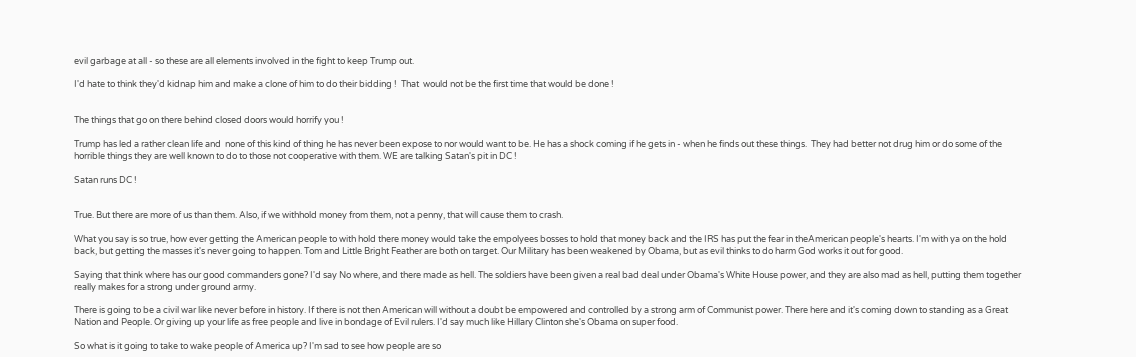evil garbage at all - so these are all elements involved in the fight to keep Trump out.

I'd hate to think they'd kidnap him and make a clone of him to do their bidding !  That  would not be the first time that would be done !


The things that go on there behind closed doors would horrify you !

Trump has led a rather clean life and  none of this kind of thing he has never been expose to nor would want to be. He has a shock coming if he gets in - when he finds out these things.  They had better not drug him or do some of the horrible things they are well known to do to those not cooperative with them. WE are talking Satan's pit in DC !

Satan runs DC !


True. But there are more of us than them. Also, if we withhold money from them, not a penny, that will cause them to crash.

What you say is so true, how ever getting the American people to with hold there money would take the empolyees bosses to hold that money back and the IRS has put the fear in theAmerican people's hearts. I'm with ya on the hold back, but getting the masses it's never going to happen. Tom and Little Bright Feather are both on target. Our Military has been weakened by Obama, but as evil thinks to do harm God works it out for good.

Saying that think where has our good commanders gone? I'd say No where, and there made as hell. The soldiers have been given a real bad deal under Obama's White House power, and they are also mad as hell, putting them together really makes for a strong under ground army.

There is going to be a civil war like never before in history. If there is not then American will without a doubt be empowered and controlled by a strong arm of Communist power. There here and it's coming down to standing as a Great Nation and People. Or giving up your life as free people and live in bondage of Evil rulers. I'd say much like Hillary Clinton she's Obama on super food.

So what is it going to take to wake people of America up? I'm sad to see how people are so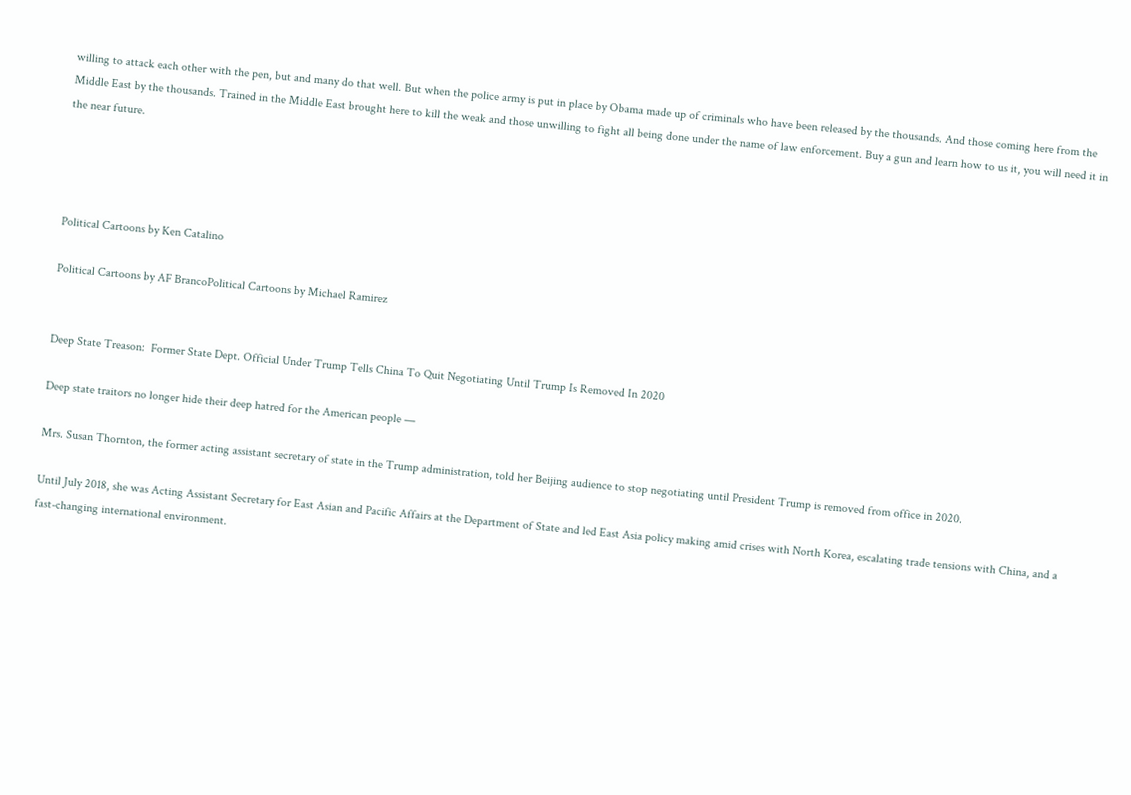willing to attack each other with the pen, but and many do that well. But when the police army is put in place by Obama made up of criminals who have been released by the thousands. And those coming here from the Middle East by the thousands. Trained in the Middle East brought here to kill the weak and those unwilling to fight all being done under the name of law enforcement. Buy a gun and learn how to us it, you will need it in the near future.




Political Cartoons by Ken Catalino

Political Cartoons by AF BrancoPolitical Cartoons by Michael Ramirez


Deep State Treason:  Former State Dept. Official Under Trump Tells China To Quit Negotiating Until Trump Is Removed In 2020

Deep state traitors no longer hide their deep hatred for the American people —

Mrs. Susan Thornton, the former acting assistant secretary of state in the Trump administration, told her Beijing audience to stop negotiating until President Trump is removed from office in 2020.

Until July 2018, she was Acting Assistant Secretary for East Asian and Pacific Affairs at the Department of State and led East Asia policy making amid crises with North Korea, escalating trade tensions with China, and a fast-changing international environment.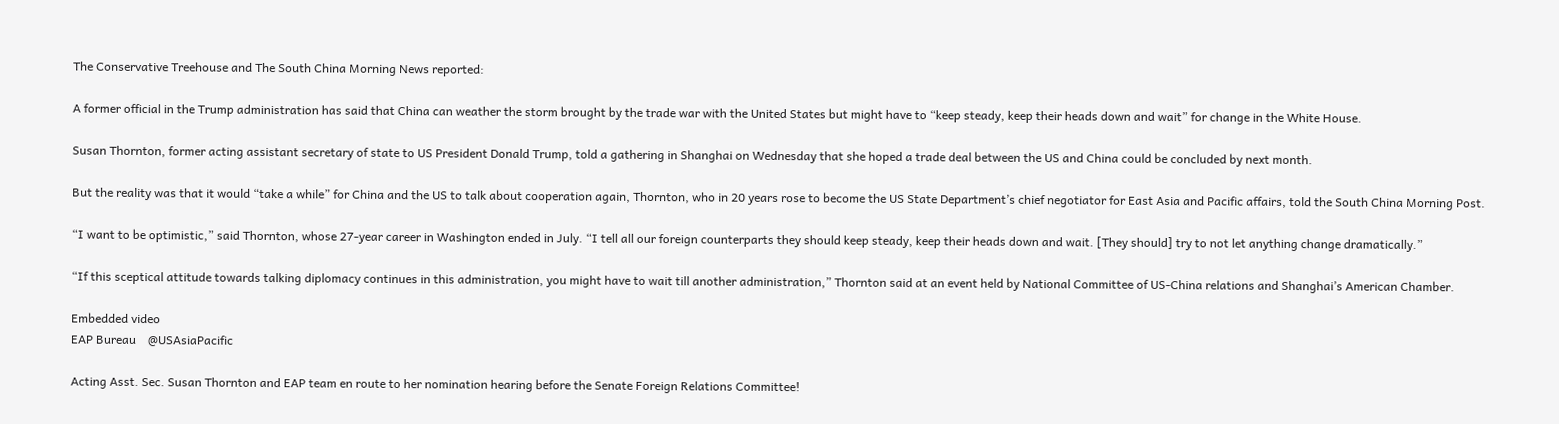The Conservative Treehouse and The South China Morning News reported:

A former official in the Trump administration has said that China can weather the storm brought by the trade war with the United States but might have to “keep steady, keep their heads down and wait” for change in the White House.

Susan Thornton, former acting assistant secretary of state to US President Donald Trump, told a gathering in Shanghai on Wednesday that she hoped a trade deal between the US and China could be concluded by next month.

But the reality was that it would “take a while” for China and the US to talk about cooperation again, Thornton, who in 20 years rose to become the US State Department’s chief negotiator for East Asia and Pacific affairs, told the South China Morning Post.

“I want to be optimistic,” said Thornton, whose 27-year career in Washington ended in July. “I tell all our foreign counterparts they should keep steady, keep their heads down and wait. [They should] try to not let anything change dramatically.”

“If this sceptical attitude towards talking diplomacy continues in this administration, you might have to wait till another administration,” Thornton said at an event held by National Committee of US-China relations and Shanghai’s American Chamber.

Embedded video
EAP Bureau    @USAsiaPacific

Acting Asst. Sec. Susan Thornton and EAP team en route to her nomination hearing before the Senate Foreign Relations Committee!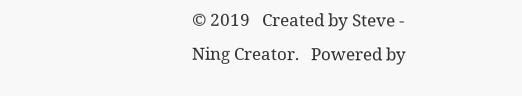© 2019   Created by Steve - Ning Creator.   Powered by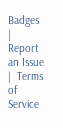Badges  |  Report an Issue  |  Terms of Service